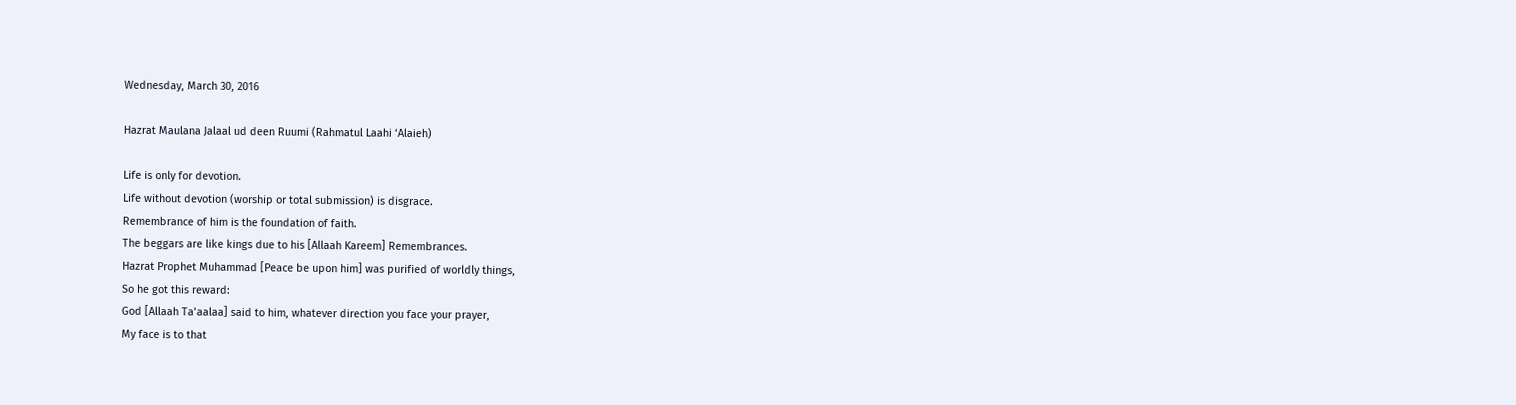Wednesday, March 30, 2016

Hazrat Maulana Jalaal ud deen Ruumi (Rahmatul Laahi ‘Alaieh)

Life is only for devotion.
Life without devotion (worship or total submission) is disgrace.
Remembrance of him is the foundation of faith.
The beggars are like kings due to his [Allaah Kareem] Remembrances.
Hazrat Prophet Muhammad [Peace be upon him] was purified of worldly things,
So he got this reward:
God [Allaah Ta’aalaa] said to him, whatever direction you face your prayer,
My face is to that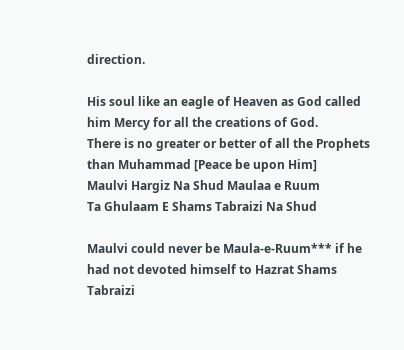direction.

His soul like an eagle of Heaven as God called him Mercy for all the creations of God.
There is no greater or better of all the Prophets than Muhammad [Peace be upon Him]
Maulvi Hargiz Na Shud Maulaa e Ruum
Ta Ghulaam E Shams Tabraizi Na Shud

Maulvi could never be Maula-e-Ruum*** if he had not devoted himself to Hazrat Shams Tabraizi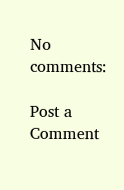No comments:

Post a Comment